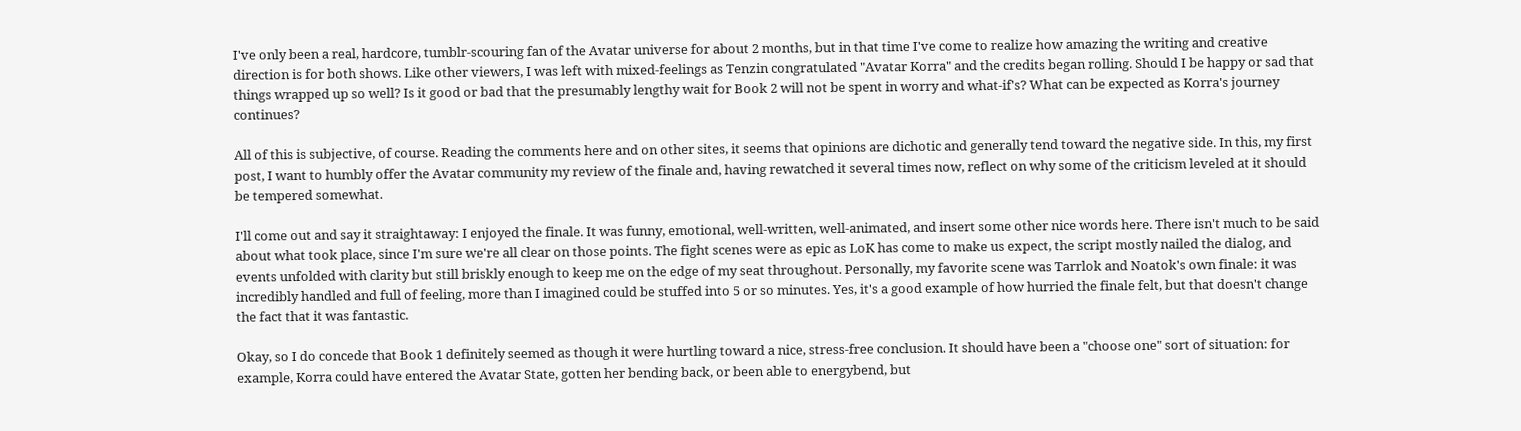I've only been a real, hardcore, tumblr-scouring fan of the Avatar universe for about 2 months, but in that time I've come to realize how amazing the writing and creative direction is for both shows. Like other viewers, I was left with mixed-feelings as Tenzin congratulated "Avatar Korra" and the credits began rolling. Should I be happy or sad that things wrapped up so well? Is it good or bad that the presumably lengthy wait for Book 2 will not be spent in worry and what-if's? What can be expected as Korra's journey continues?

All of this is subjective, of course. Reading the comments here and on other sites, it seems that opinions are dichotic and generally tend toward the negative side. In this, my first post, I want to humbly offer the Avatar community my review of the finale and, having rewatched it several times now, reflect on why some of the criticism leveled at it should be tempered somewhat.

I'll come out and say it straightaway: I enjoyed the finale. It was funny, emotional, well-written, well-animated, and insert some other nice words here. There isn't much to be said about what took place, since I'm sure we're all clear on those points. The fight scenes were as epic as LoK has come to make us expect, the script mostly nailed the dialog, and events unfolded with clarity but still briskly enough to keep me on the edge of my seat throughout. Personally, my favorite scene was Tarrlok and Noatok's own finale: it was incredibly handled and full of feeling, more than I imagined could be stuffed into 5 or so minutes. Yes, it's a good example of how hurried the finale felt, but that doesn't change the fact that it was fantastic.

Okay, so I do concede that Book 1 definitely seemed as though it were hurtling toward a nice, stress-free conclusion. It should have been a "choose one" sort of situation: for example, Korra could have entered the Avatar State, gotten her bending back, or been able to energybend, but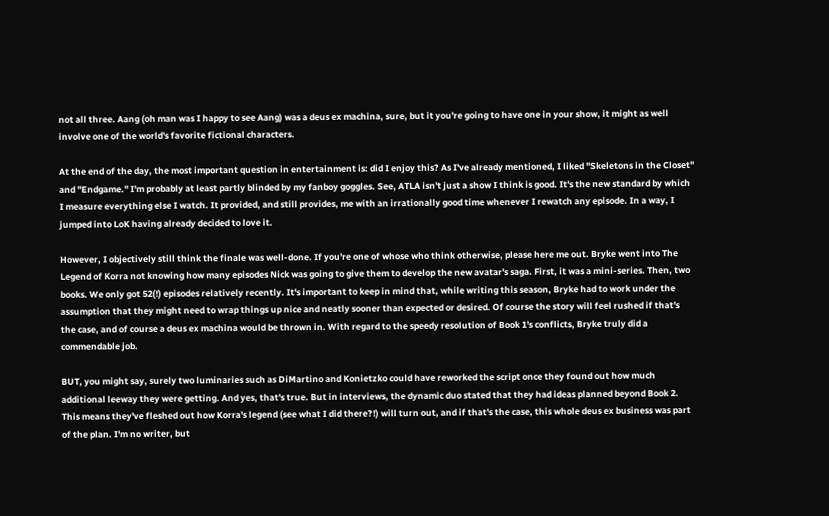not all three. Aang (oh man was I happy to see Aang) was a deus ex machina, sure, but it you're going to have one in your show, it might as well involve one of the world's favorite fictional characters.

At the end of the day, the most important question in entertainment is: did I enjoy this? As I've already mentioned, I liked "Skeletons in the Closet" and "Endgame." I'm probably at least partly blinded by my fanboy goggles. See, ATLA isn't just a show I think is good. It's the new standard by which I measure everything else I watch. It provided, and still provides, me with an irrationally good time whenever I rewatch any episode. In a way, I jumped into LoK having already decided to love it.

However, I objectively still think the finale was well-done. If you're one of whose who think otherwise, please here me out. Bryke went into The Legend of Korra not knowing how many episodes Nick was going to give them to develop the new avatar's saga. First, it was a mini-series. Then, two books. We only got 52(!) episodes relatively recently. It's important to keep in mind that, while writing this season, Bryke had to work under the assumption that they might need to wrap things up nice and neatly sooner than expected or desired. Of course the story will feel rushed if that's the case, and of course a deus ex machina would be thrown in. With regard to the speedy resolution of Book 1's conflicts, Bryke truly did a commendable job.

BUT, you might say, surely two luminaries such as DiMartino and Konietzko could have reworked the script once they found out how much additional leeway they were getting. And yes, that's true. But in interviews, the dynamic duo stated that they had ideas planned beyond Book 2. This means they've fleshed out how Korra's legend (see what I did there?!) will turn out, and if that's the case, this whole deus ex business was part of the plan. I'm no writer, but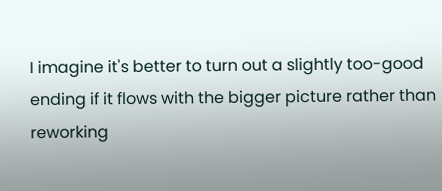I imagine it's better to turn out a slightly too-good ending if it flows with the bigger picture rather than reworking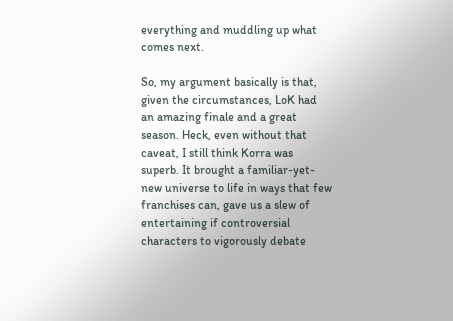everything and muddling up what comes next.

So, my argument basically is that, given the circumstances, LoK had an amazing finale and a great season. Heck, even without that caveat, I still think Korra was superb. It brought a familiar-yet-new universe to life in ways that few franchises can, gave us a slew of entertaining if controversial characters to vigorously debate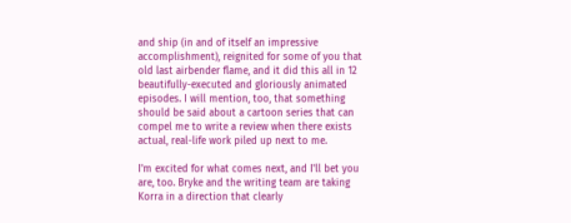and ship (in and of itself an impressive accomplishment), reignited for some of you that old last airbender flame, and it did this all in 12 beautifully-executed and gloriously animated episodes. I will mention, too, that something should be said about a cartoon series that can compel me to write a review when there exists actual, real-life work piled up next to me.

I'm excited for what comes next, and I'll bet you are, too. Bryke and the writing team are taking Korra in a direction that clearly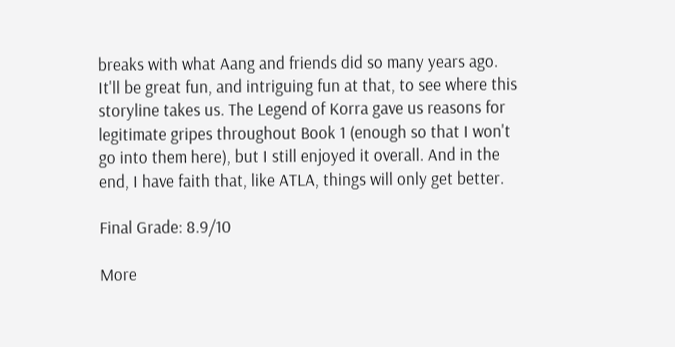breaks with what Aang and friends did so many years ago. It'll be great fun, and intriguing fun at that, to see where this storyline takes us. The Legend of Korra gave us reasons for legitimate gripes throughout Book 1 (enough so that I won't go into them here), but I still enjoyed it overall. And in the end, I have faith that, like ATLA, things will only get better.

Final Grade: 8.9/10

More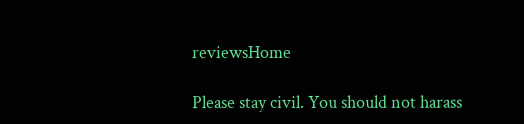reviewsHome

Please stay civil. You should not harass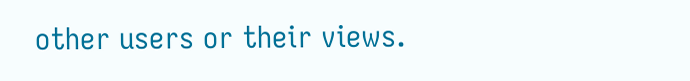other users or their views.